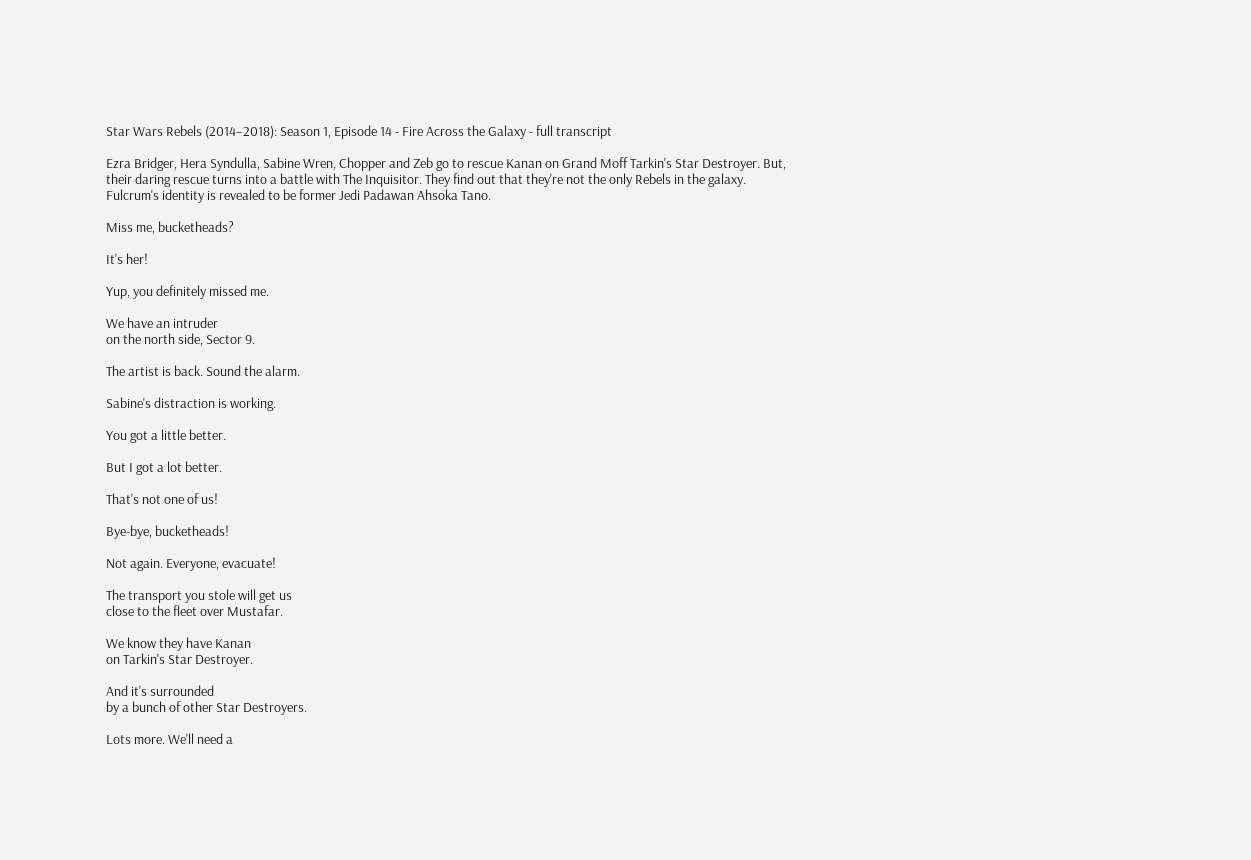Star Wars Rebels (2014–2018): Season 1, Episode 14 - Fire Across the Galaxy - full transcript

Ezra Bridger, Hera Syndulla, Sabine Wren, Chopper and Zeb go to rescue Kanan on Grand Moff Tarkin's Star Destroyer. But, their daring rescue turns into a battle with The Inquisitor. They find out that they're not the only Rebels in the galaxy. Fulcrum's identity is revealed to be former Jedi Padawan Ahsoka Tano.

Miss me, bucketheads?

It's her!

Yup, you definitely missed me.

We have an intruder
on the north side, Sector 9.

The artist is back. Sound the alarm.

Sabine's distraction is working.

You got a little better.

But I got a lot better.

That's not one of us!

Bye-bye, bucketheads!

Not again. Everyone, evacuate!

The transport you stole will get us
close to the fleet over Mustafar.

We know they have Kanan
on Tarkin's Star Destroyer.

And it's surrounded
by a bunch of other Star Destroyers.

Lots more. We'll need a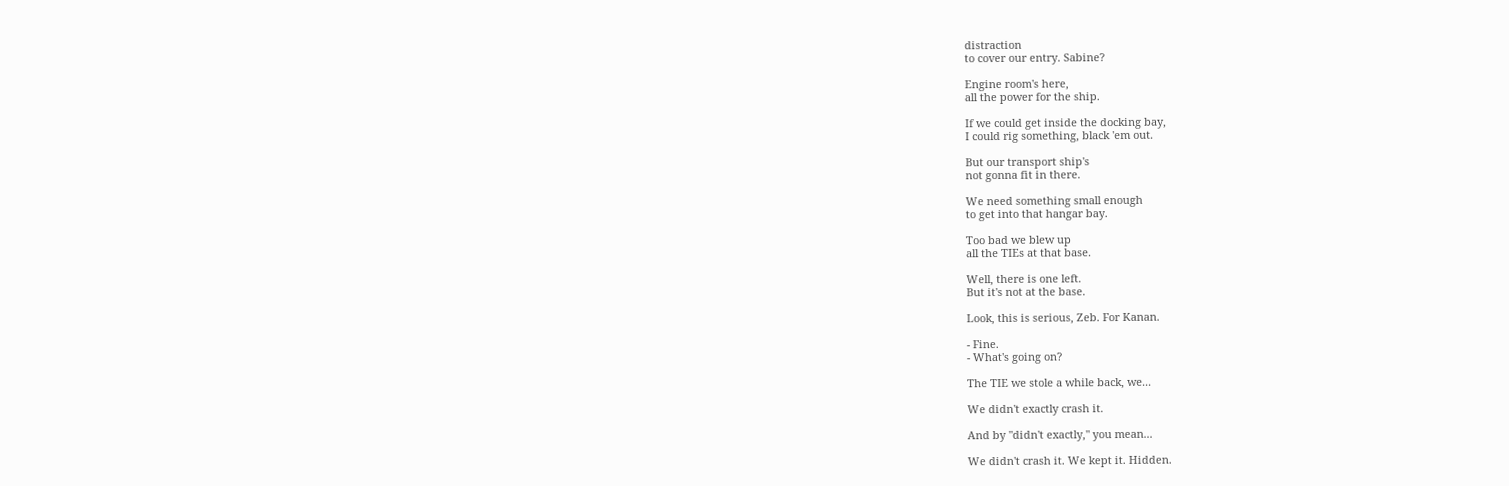distraction
to cover our entry. Sabine?

Engine room's here,
all the power for the ship.

If we could get inside the docking bay,
I could rig something, black 'em out.

But our transport ship's
not gonna fit in there.

We need something small enough
to get into that hangar bay.

Too bad we blew up
all the TIEs at that base.

Well, there is one left.
But it's not at the base.

Look, this is serious, Zeb. For Kanan.

- Fine.
- What's going on?

The TIE we stole a while back, we...

We didn't exactly crash it.

And by "didn't exactly," you mean...

We didn't crash it. We kept it. Hidden.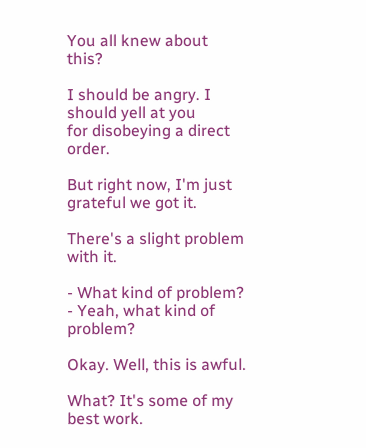You all knew about this?

I should be angry. I should yell at you
for disobeying a direct order.

But right now, I'm just grateful we got it.

There's a slight problem with it.

- What kind of problem?
- Yeah, what kind of problem?

Okay. Well, this is awful.

What? It's some of my best work.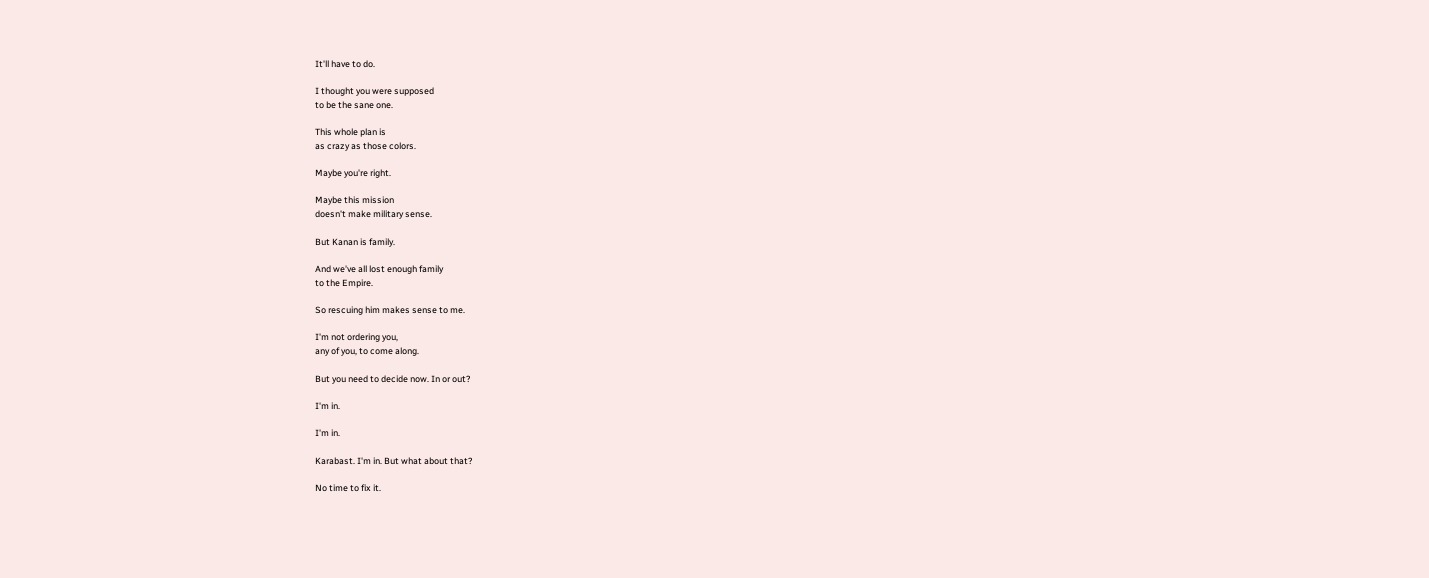It'll have to do.

I thought you were supposed
to be the sane one.

This whole plan is
as crazy as those colors.

Maybe you're right.

Maybe this mission
doesn't make military sense.

But Kanan is family.

And we've all lost enough family
to the Empire.

So rescuing him makes sense to me.

I'm not ordering you,
any of you, to come along.

But you need to decide now. In or out?

I'm in.

I'm in.

Karabast. I'm in. But what about that?

No time to fix it.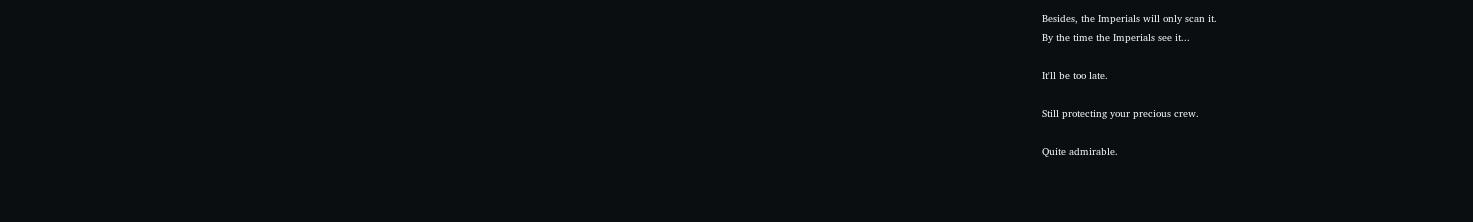Besides, the Imperials will only scan it.
By the time the Imperials see it...

It'll be too late.

Still protecting your precious crew.

Quite admirable.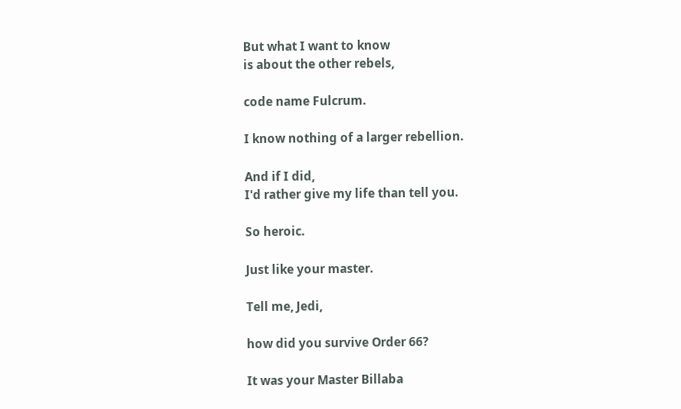But what I want to know
is about the other rebels,

code name Fulcrum.

I know nothing of a larger rebellion.

And if I did,
I'd rather give my life than tell you.

So heroic.

Just like your master.

Tell me, Jedi,

how did you survive Order 66?

It was your Master Billaba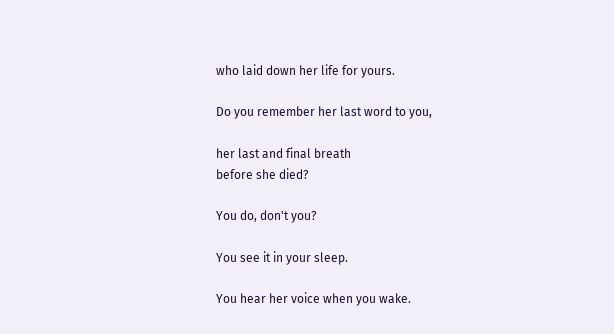who laid down her life for yours.

Do you remember her last word to you,

her last and final breath
before she died?

You do, don't you?

You see it in your sleep.

You hear her voice when you wake.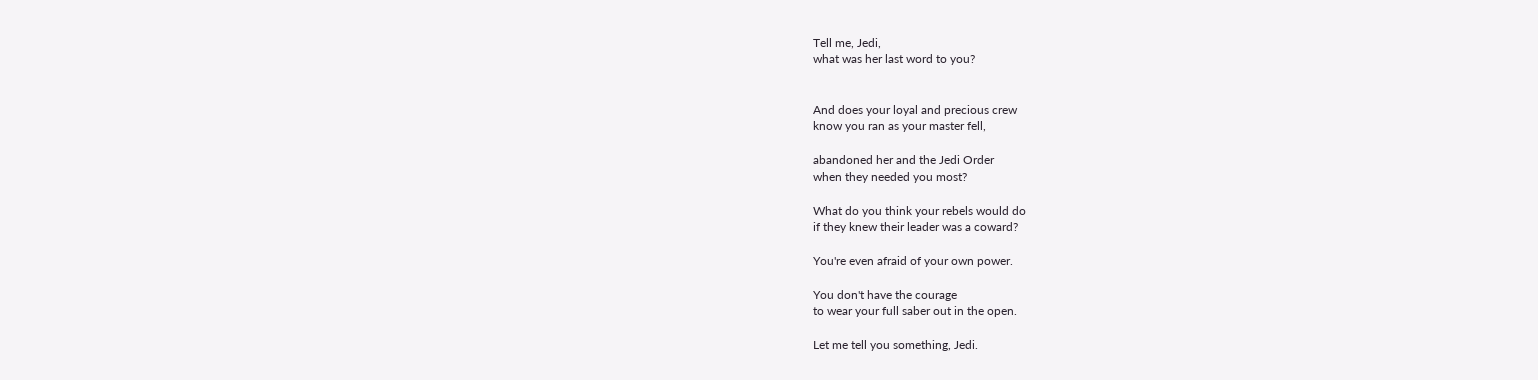Tell me, Jedi,
what was her last word to you?


And does your loyal and precious crew
know you ran as your master fell,

abandoned her and the Jedi Order
when they needed you most?

What do you think your rebels would do
if they knew their leader was a coward?

You're even afraid of your own power.

You don't have the courage
to wear your full saber out in the open.

Let me tell you something, Jedi.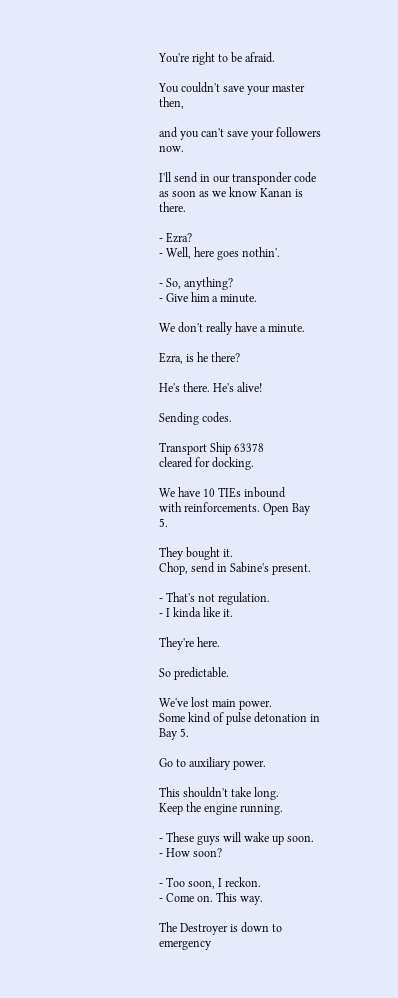You're right to be afraid.

You couldn't save your master then,

and you can't save your followers now.

I'll send in our transponder code
as soon as we know Kanan is there.

- Ezra?
- Well, here goes nothin'.

- So, anything?
- Give him a minute.

We don't really have a minute.

Ezra, is he there?

He's there. He's alive!

Sending codes.

Transport Ship 63378
cleared for docking.

We have 10 TIEs inbound
with reinforcements. Open Bay 5.

They bought it.
Chop, send in Sabine's present.

- That's not regulation.
- I kinda like it.

They're here.

So predictable.

We've lost main power.
Some kind of pulse detonation in Bay 5.

Go to auxiliary power.

This shouldn't take long.
Keep the engine running.

- These guys will wake up soon.
- How soon?

- Too soon, I reckon.
- Come on. This way.

The Destroyer is down to emergency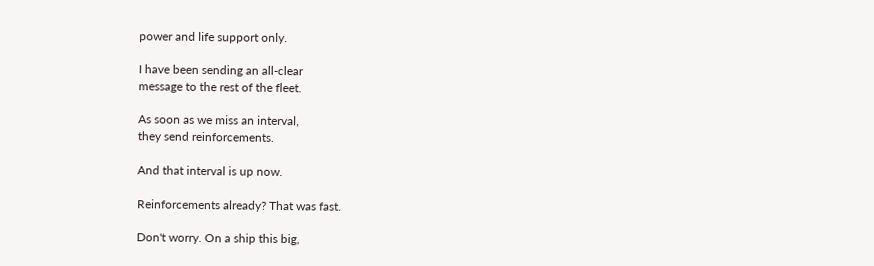power and life support only.

I have been sending an all-clear
message to the rest of the fleet.

As soon as we miss an interval,
they send reinforcements.

And that interval is up now.

Reinforcements already? That was fast.

Don't worry. On a ship this big,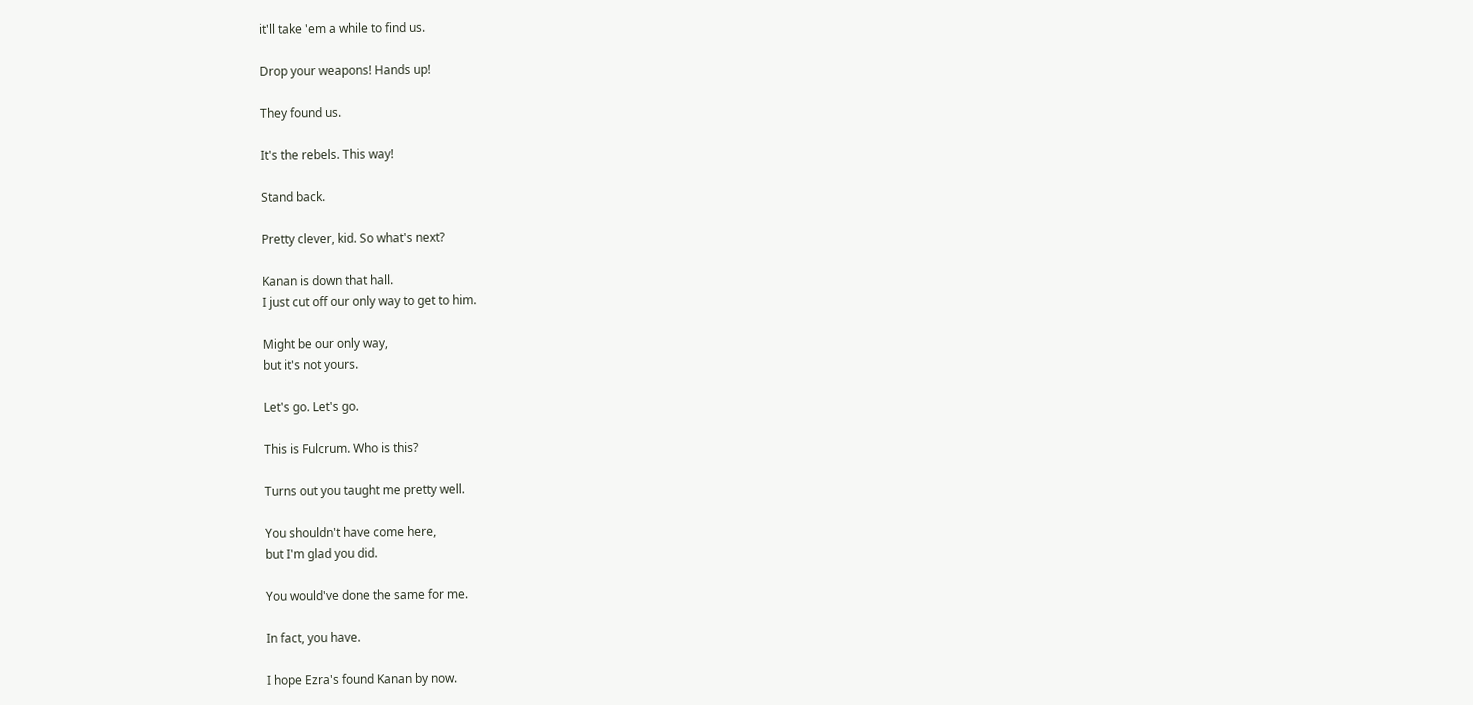it'll take 'em a while to find us.

Drop your weapons! Hands up!

They found us.

It's the rebels. This way!

Stand back.

Pretty clever, kid. So what's next?

Kanan is down that hall.
I just cut off our only way to get to him.

Might be our only way,
but it's not yours.

Let's go. Let's go.

This is Fulcrum. Who is this?

Turns out you taught me pretty well.

You shouldn't have come here,
but I'm glad you did.

You would've done the same for me.

In fact, you have.

I hope Ezra's found Kanan by now.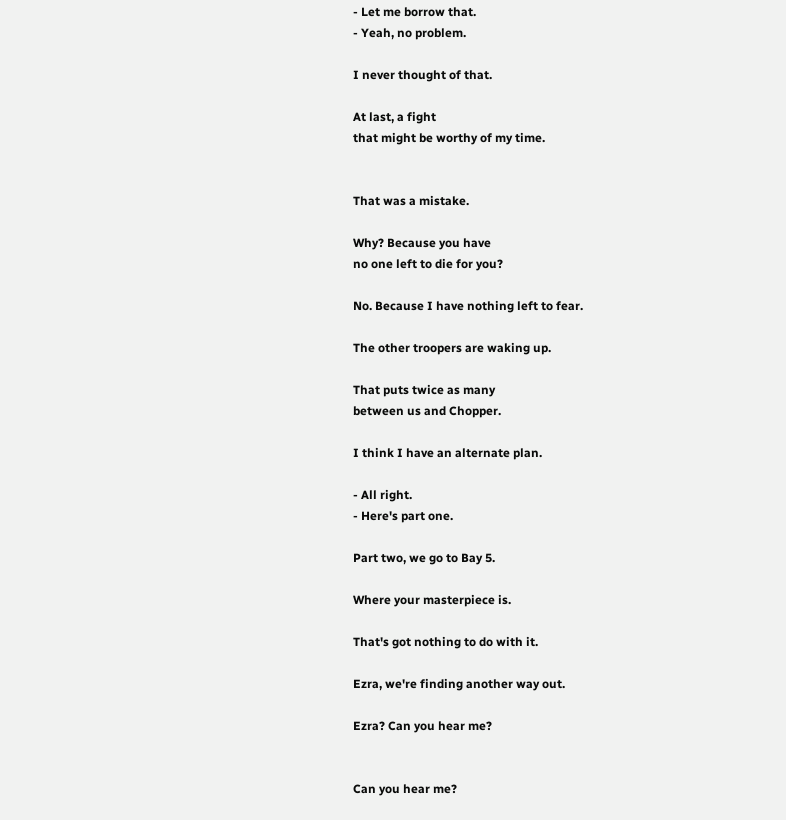- Let me borrow that.
- Yeah, no problem.

I never thought of that.

At last, a fight
that might be worthy of my time.


That was a mistake.

Why? Because you have
no one left to die for you?

No. Because I have nothing left to fear.

The other troopers are waking up.

That puts twice as many
between us and Chopper.

I think I have an alternate plan.

- All right.
- Here's part one.

Part two, we go to Bay 5.

Where your masterpiece is.

That's got nothing to do with it.

Ezra, we're finding another way out.

Ezra? Can you hear me?


Can you hear me?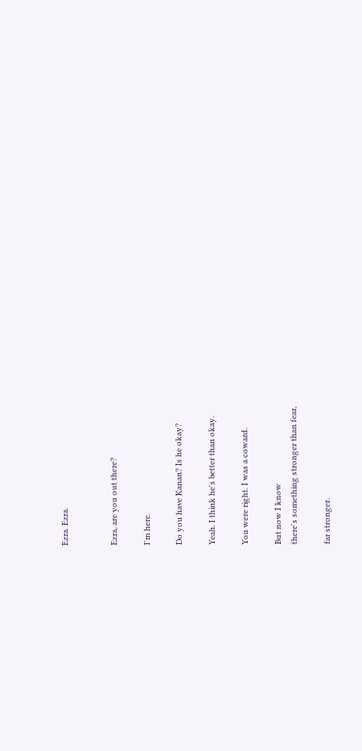Ezra. Ezra.


Ezra, are you out there?

I'm here.

Do you have Kanan? Is he okay?

Yeah. I think he's better than okay.

You were right. I was a coward.

But now I know
there's something stronger than fear,

far stronger.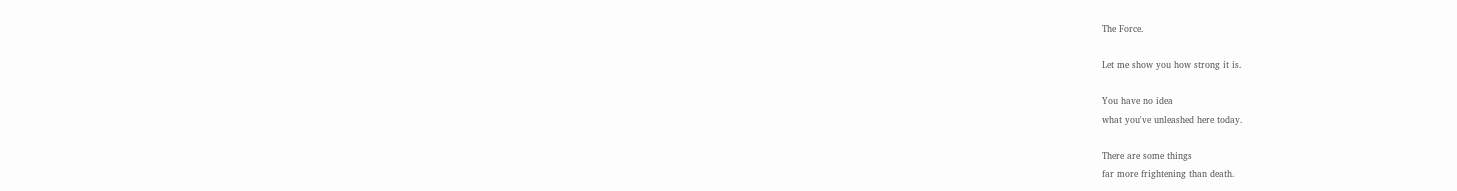The Force.

Let me show you how strong it is.

You have no idea
what you've unleashed here today.

There are some things
far more frightening than death.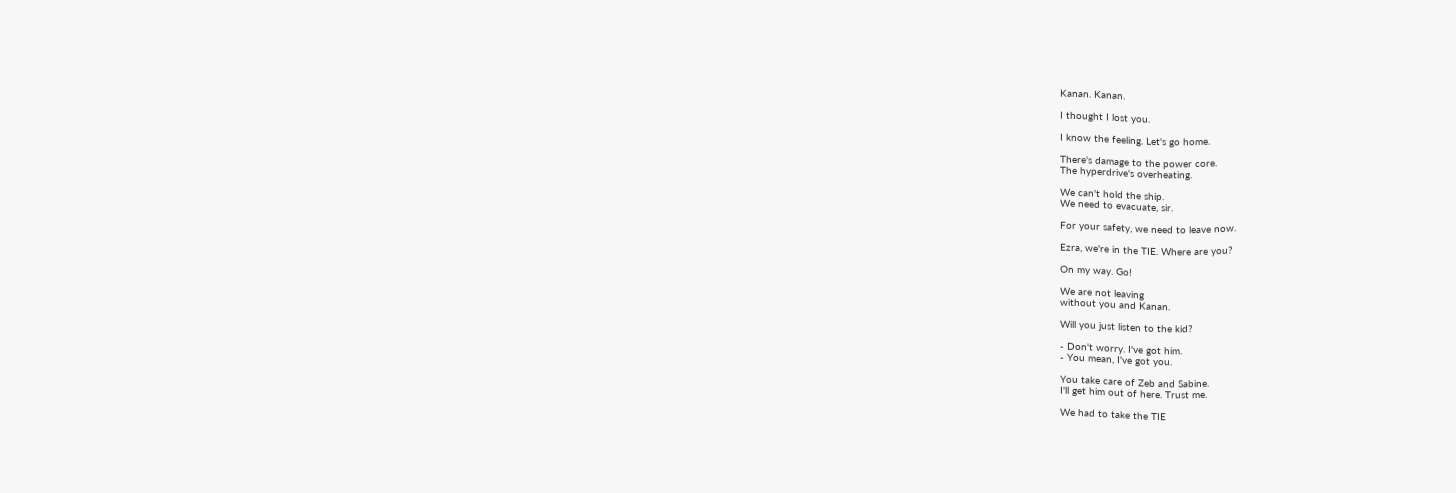Kanan. Kanan.

I thought I lost you.

I know the feeling. Let's go home.

There's damage to the power core.
The hyperdrive's overheating.

We can't hold the ship.
We need to evacuate, sir.

For your safety, we need to leave now.

Ezra, we're in the TIE. Where are you?

On my way. Go!

We are not leaving
without you and Kanan.

Will you just listen to the kid?

- Don't worry. I've got him.
- You mean, I've got you.

You take care of Zeb and Sabine.
I'll get him out of here. Trust me.

We had to take the TIE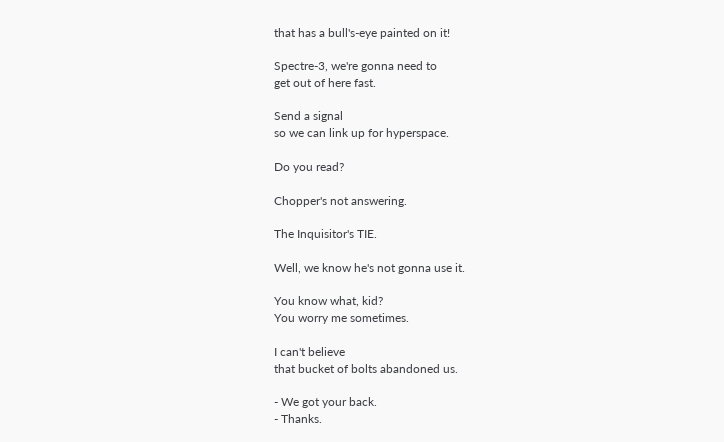that has a bull's-eye painted on it!

Spectre-3, we're gonna need to
get out of here fast.

Send a signal
so we can link up for hyperspace.

Do you read?

Chopper's not answering.

The Inquisitor's TIE.

Well, we know he's not gonna use it.

You know what, kid?
You worry me sometimes.

I can't believe
that bucket of bolts abandoned us.

- We got your back.
- Thanks.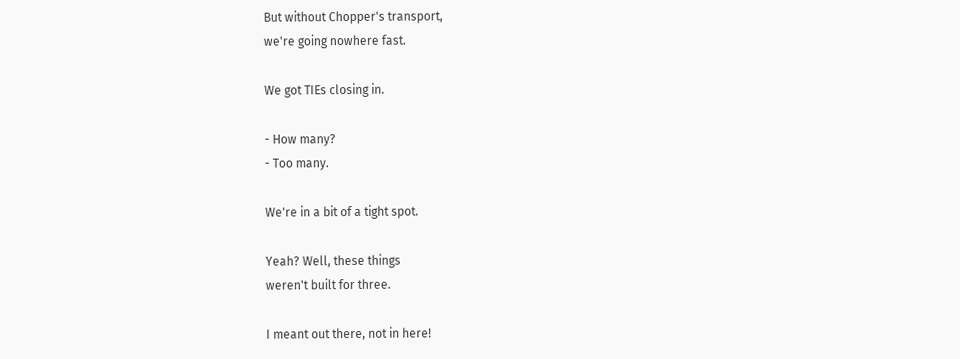But without Chopper's transport,
we're going nowhere fast.

We got TIEs closing in.

- How many?
- Too many.

We're in a bit of a tight spot.

Yeah? Well, these things
weren't built for three.

I meant out there, not in here!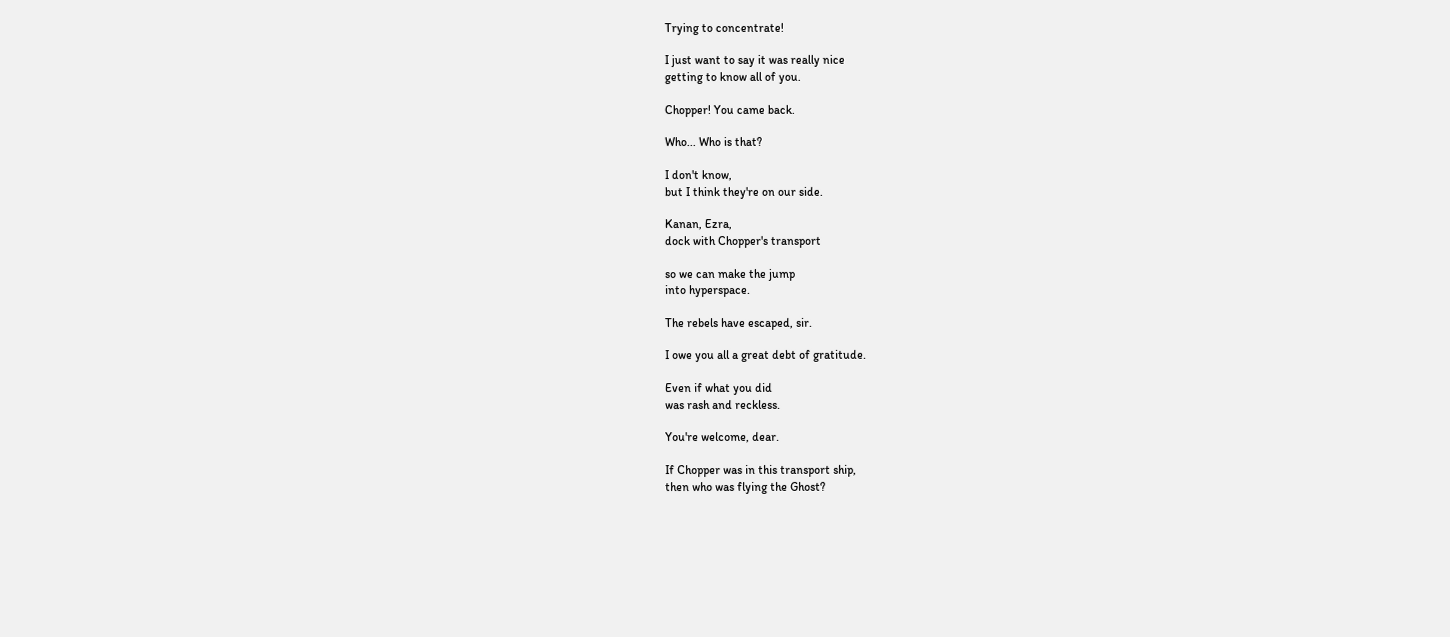Trying to concentrate!

I just want to say it was really nice
getting to know all of you.

Chopper! You came back.

Who... Who is that?

I don't know,
but I think they're on our side.

Kanan, Ezra,
dock with Chopper's transport

so we can make the jump
into hyperspace.

The rebels have escaped, sir.

I owe you all a great debt of gratitude.

Even if what you did
was rash and reckless.

You're welcome, dear.

If Chopper was in this transport ship,
then who was flying the Ghost?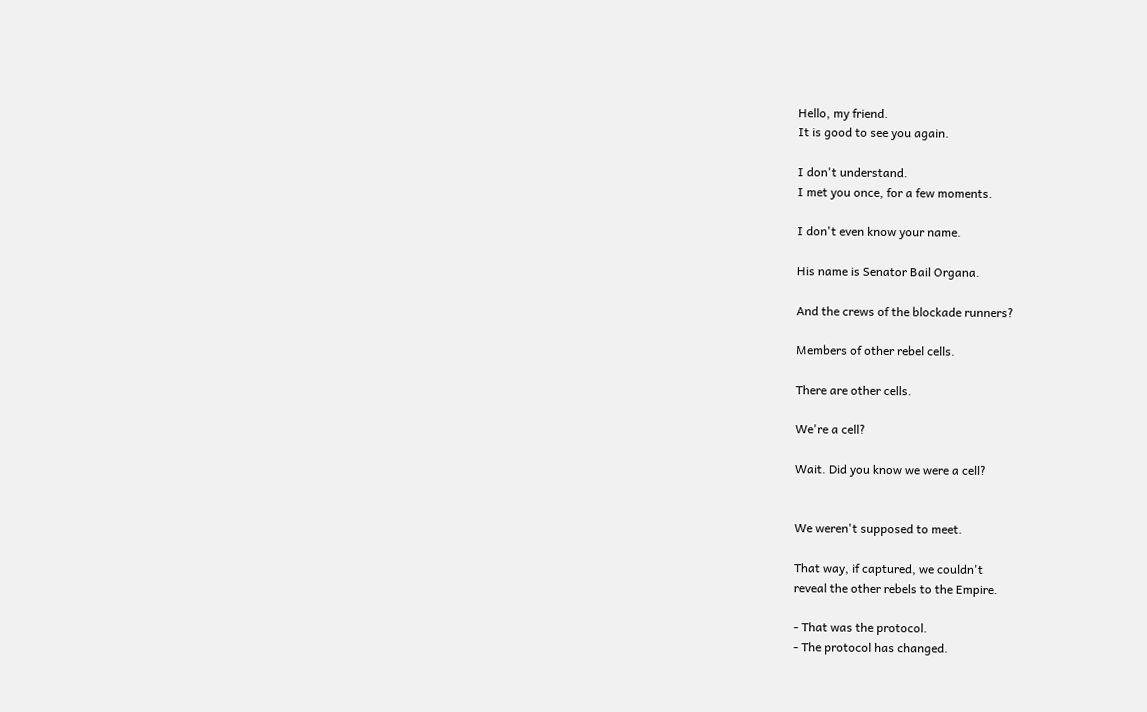Hello, my friend.
It is good to see you again.

I don't understand.
I met you once, for a few moments.

I don't even know your name.

His name is Senator Bail Organa.

And the crews of the blockade runners?

Members of other rebel cells.

There are other cells.

We're a cell?

Wait. Did you know we were a cell?


We weren't supposed to meet.

That way, if captured, we couldn't
reveal the other rebels to the Empire.

- That was the protocol.
- The protocol has changed.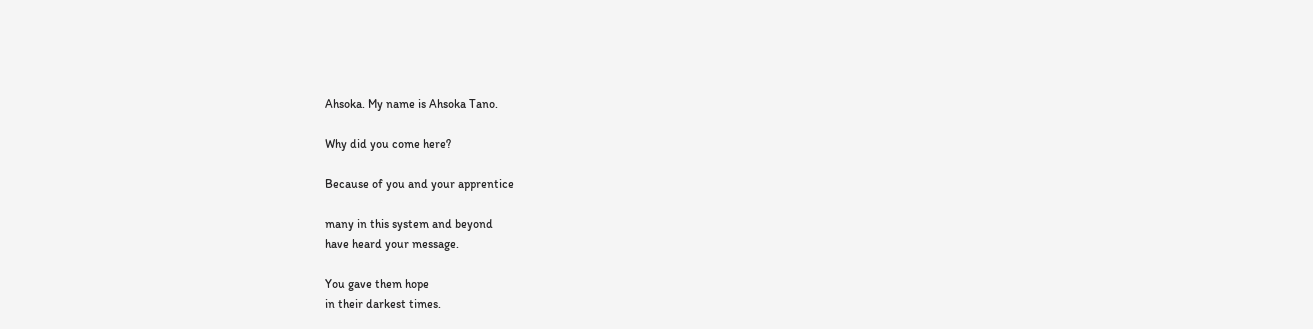Ahsoka. My name is Ahsoka Tano.

Why did you come here?

Because of you and your apprentice

many in this system and beyond
have heard your message.

You gave them hope
in their darkest times.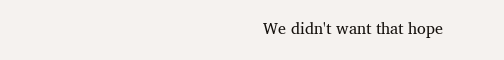We didn't want that hope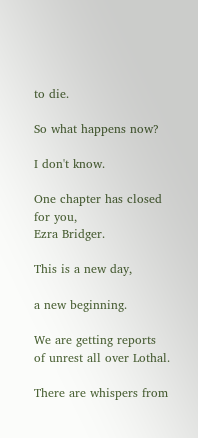to die.

So what happens now?

I don't know.

One chapter has closed for you,
Ezra Bridger.

This is a new day,

a new beginning.

We are getting reports
of unrest all over Lothal.

There are whispers from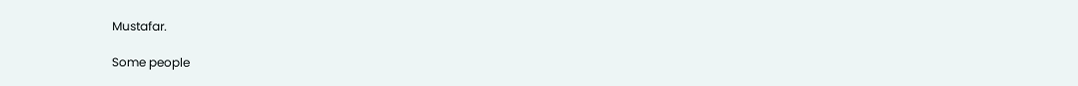Mustafar.

Some people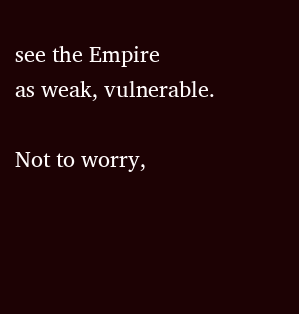see the Empire
as weak, vulnerable.

Not to worry,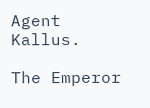Agent Kallus.

The Emperor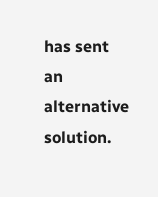has sent
an alternative solution.